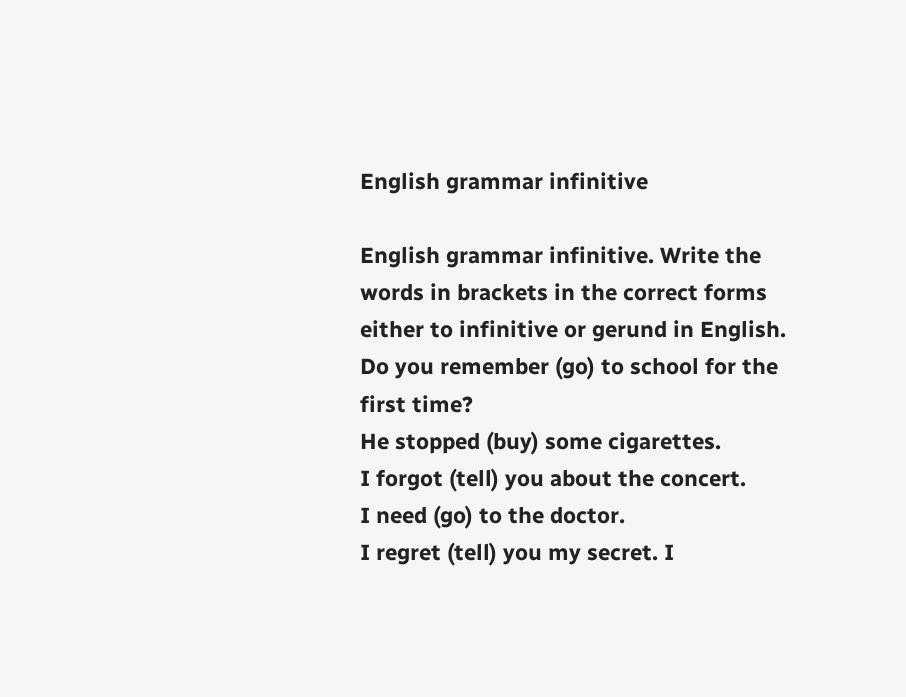English grammar infinitive

English grammar infinitive. Write the words in brackets in the correct forms either to infinitive or gerund in English.
Do you remember (go) to school for the first time?
He stopped (buy) some cigarettes.
I forgot (tell) you about the concert.
I need (go) to the doctor.
I regret (tell) you my secret. I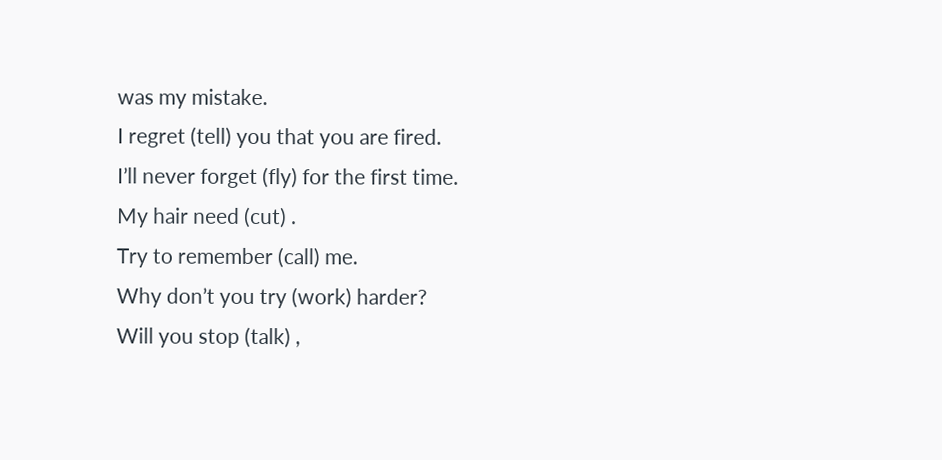was my mistake.
I regret (tell) you that you are fired.
I’ll never forget (fly) for the first time.
My hair need (cut) .
Try to remember (call) me.
Why don’t you try (work) harder?
Will you stop (talk) ,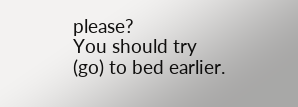please?
You should try (go) to bed earlier.